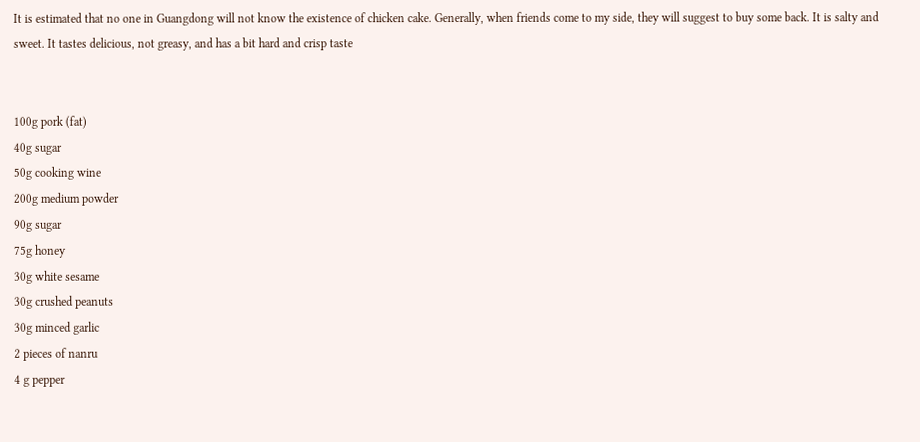It is estimated that no one in Guangdong will not know the existence of chicken cake. Generally, when friends come to my side, they will suggest to buy some back. It is salty and sweet. It tastes delicious, not greasy, and has a bit hard and crisp taste


100g pork (fat)
40g sugar
50g cooking wine
200g medium powder
90g sugar
75g honey
30g white sesame
30g crushed peanuts
30g minced garlic
2 pieces of nanru
4 g pepper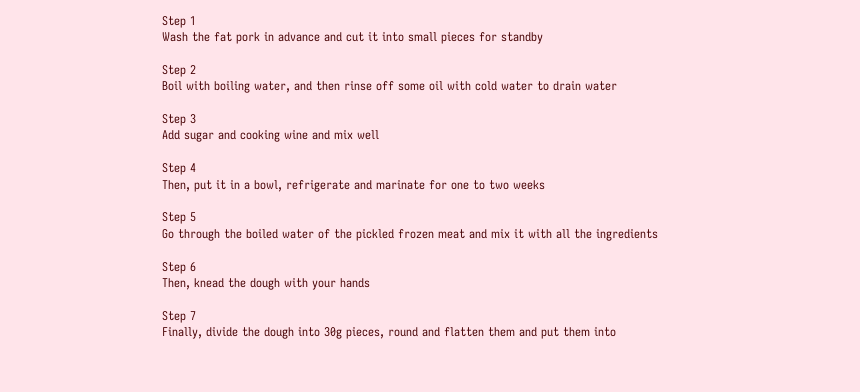Step 1
Wash the fat pork in advance and cut it into small pieces for standby

Step 2
Boil with boiling water, and then rinse off some oil with cold water to drain water

Step 3
Add sugar and cooking wine and mix well

Step 4
Then, put it in a bowl, refrigerate and marinate for one to two weeks

Step 5
Go through the boiled water of the pickled frozen meat and mix it with all the ingredients

Step 6
Then, knead the dough with your hands

Step 7
Finally, divide the dough into 30g pieces, round and flatten them and put them into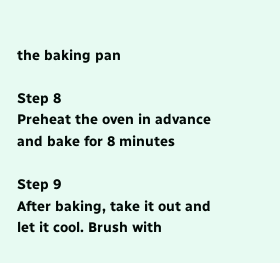the baking pan

Step 8
Preheat the oven in advance and bake for 8 minutes

Step 9
After baking, take it out and let it cool. Brush with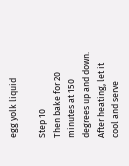egg yolk liquid

Step 10
Then bake for 20 minutes at 150 degrees up and down. After heating, let it cool and serve